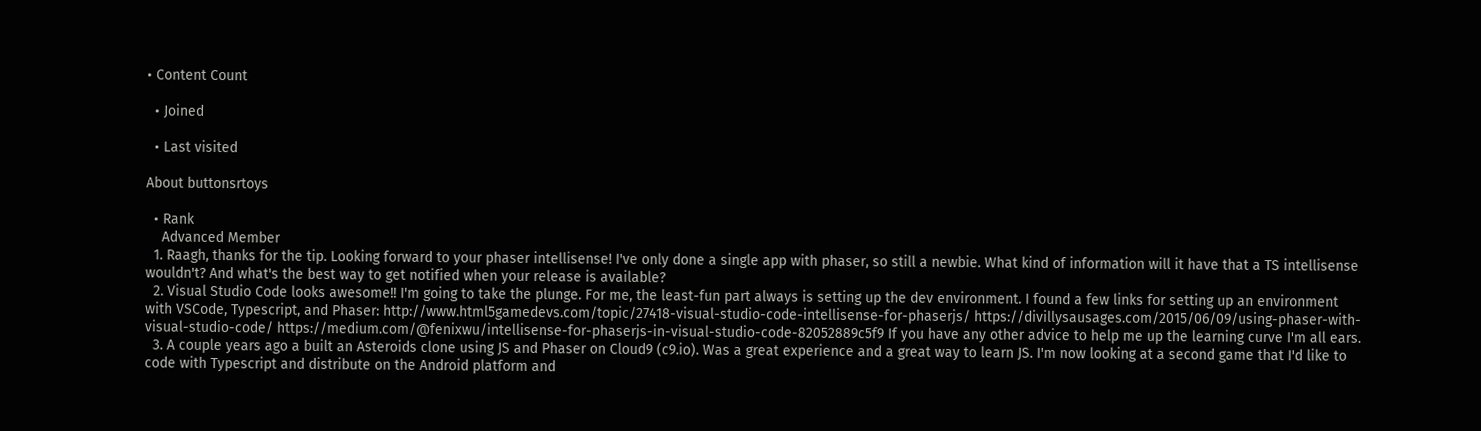• Content Count

  • Joined

  • Last visited

About buttonsrtoys

  • Rank
    Advanced Member
  1. Raagh, thanks for the tip. Looking forward to your phaser intellisense! I've only done a single app with phaser, so still a newbie. What kind of information will it have that a TS intellisense wouldn't? And what's the best way to get notified when your release is available?
  2. Visual Studio Code looks awesome!! I'm going to take the plunge. For me, the least-fun part always is setting up the dev environment. I found a few links for setting up an environment with VSCode, Typescript, and Phaser: http://www.html5gamedevs.com/topic/27418-visual-studio-code-intellisense-for-phaserjs/ https://divillysausages.com/2015/06/09/using-phaser-with-visual-studio-code/ https://medium.com/@fenixwu/intellisense-for-phaserjs-in-visual-studio-code-82052889c5f9 If you have any other advice to help me up the learning curve I'm all ears.
  3. A couple years ago a built an Asteroids clone using JS and Phaser on Cloud9 (c9.io). Was a great experience and a great way to learn JS. I'm now looking at a second game that I'd like to code with Typescript and distribute on the Android platform and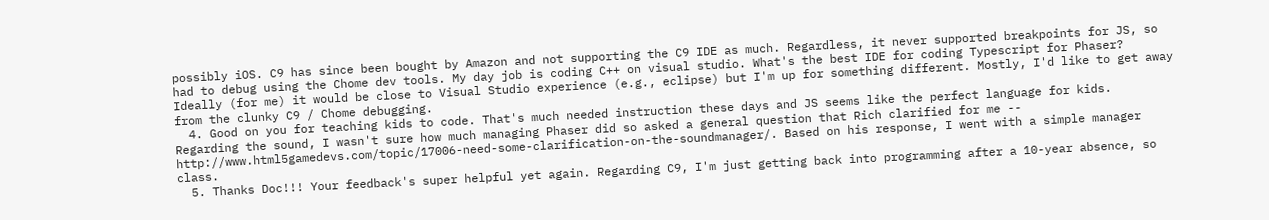possibly iOS. C9 has since been bought by Amazon and not supporting the C9 IDE as much. Regardless, it never supported breakpoints for JS, so had to debug using the Chome dev tools. My day job is coding C++ on visual studio. What's the best IDE for coding Typescript for Phaser? Ideally (for me) it would be close to Visual Studio experience (e.g., eclipse) but I'm up for something different. Mostly, I'd like to get away from the clunky C9 / Chome debugging.
  4. Good on you for teaching kids to code. That's much needed instruction these days and JS seems like the perfect language for kids. Regarding the sound, I wasn't sure how much managing Phaser did so asked a general question that Rich clarified for me -- http://www.html5gamedevs.com/topic/17006-need-some-clarification-on-the-soundmanager/. Based on his response, I went with a simple manager class.
  5. Thanks Doc!!! Your feedback's super helpful yet again. Regarding C9, I'm just getting back into programming after a 10-year absence, so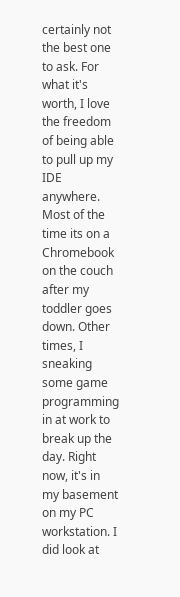certainly not the best one to ask. For what it's worth, I love the freedom of being able to pull up my IDE anywhere. Most of the time its on a Chromebook on the couch after my toddler goes down. Other times, I sneaking some game programming in at work to break up the day. Right now, it's in my basement on my PC workstation. I did look at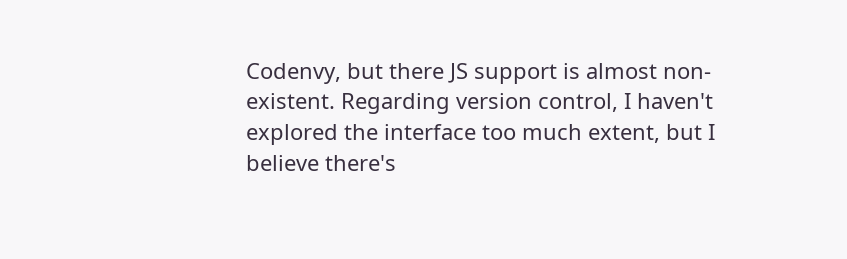Codenvy, but there JS support is almost non-existent. Regarding version control, I haven't explored the interface too much extent, but I believe there's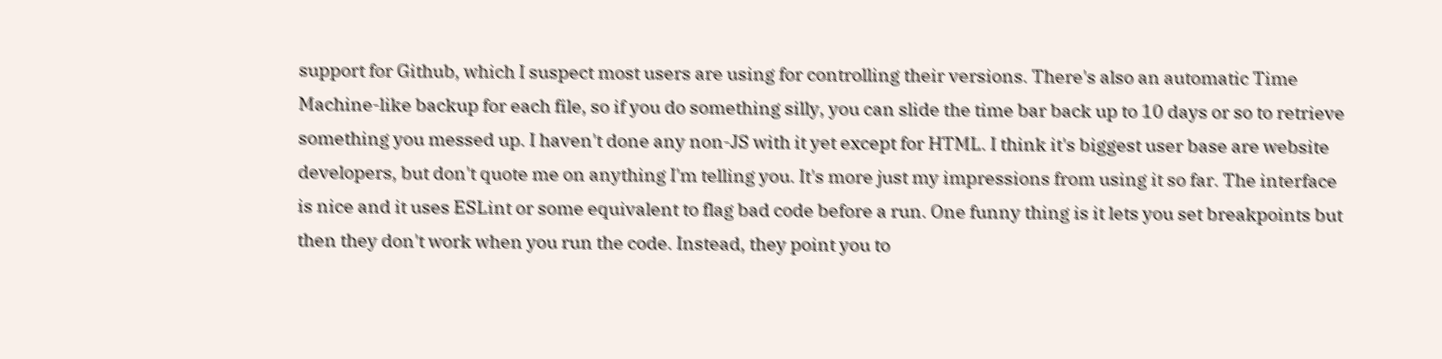support for Github, which I suspect most users are using for controlling their versions. There's also an automatic Time Machine-like backup for each file, so if you do something silly, you can slide the time bar back up to 10 days or so to retrieve something you messed up. I haven't done any non-JS with it yet except for HTML. I think it's biggest user base are website developers, but don't quote me on anything I'm telling you. It's more just my impressions from using it so far. The interface is nice and it uses ESLint or some equivalent to flag bad code before a run. One funny thing is it lets you set breakpoints but then they don't work when you run the code. Instead, they point you to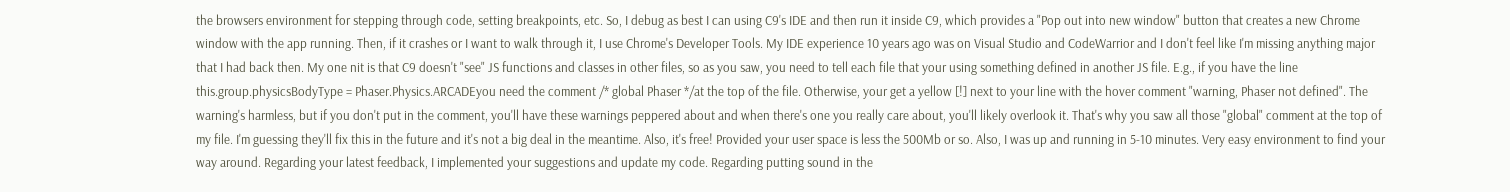the browsers environment for stepping through code, setting breakpoints, etc. So, I debug as best I can using C9's IDE and then run it inside C9, which provides a "Pop out into new window" button that creates a new Chrome window with the app running. Then, if it crashes or I want to walk through it, I use Chrome's Developer Tools. My IDE experience 10 years ago was on Visual Studio and CodeWarrior and I don't feel like I'm missing anything major that I had back then. My one nit is that C9 doesn't "see" JS functions and classes in other files, so as you saw, you need to tell each file that your using something defined in another JS file. E.g., if you have the line this.group.physicsBodyType = Phaser.Physics.ARCADEyou need the comment /* global Phaser */at the top of the file. Otherwise, your get a yellow [!] next to your line with the hover comment "warning, Phaser not defined". The warning's harmless, but if you don't put in the comment, you'll have these warnings peppered about and when there's one you really care about, you'll likely overlook it. That's why you saw all those "global" comment at the top of my file. I'm guessing they'll fix this in the future and it's not a big deal in the meantime. Also, it's free! Provided your user space is less the 500Mb or so. Also, I was up and running in 5-10 minutes. Very easy environment to find your way around. Regarding your latest feedback, I implemented your suggestions and update my code. Regarding putting sound in the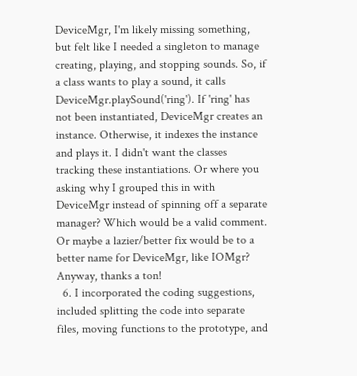DeviceMgr, I'm likely missing something, but felt like I needed a singleton to manage creating, playing, and stopping sounds. So, if a class wants to play a sound, it calls DeviceMgr.playSound('ring'). If 'ring' has not been instantiated, DeviceMgr creates an instance. Otherwise, it indexes the instance and plays it. I didn't want the classes tracking these instantiations. Or where you asking why I grouped this in with DeviceMgr instead of spinning off a separate manager? Which would be a valid comment. Or maybe a lazier/better fix would be to a better name for DeviceMgr, like IOMgr? Anyway, thanks a ton!
  6. I incorporated the coding suggestions, included splitting the code into separate files, moving functions to the prototype, and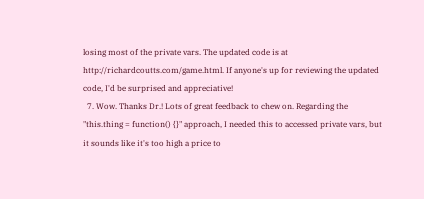losing most of the private vars. The updated code is at http://richardcoutts.com/game.html. If anyone's up for reviewing the updated code, I'd be surprised and appreciative!
  7. Wow. Thanks Dr.! Lots of great feedback to chew on. Regarding the "this.thing = function() {}" approach, I needed this to accessed private vars, but it sounds like it's too high a price to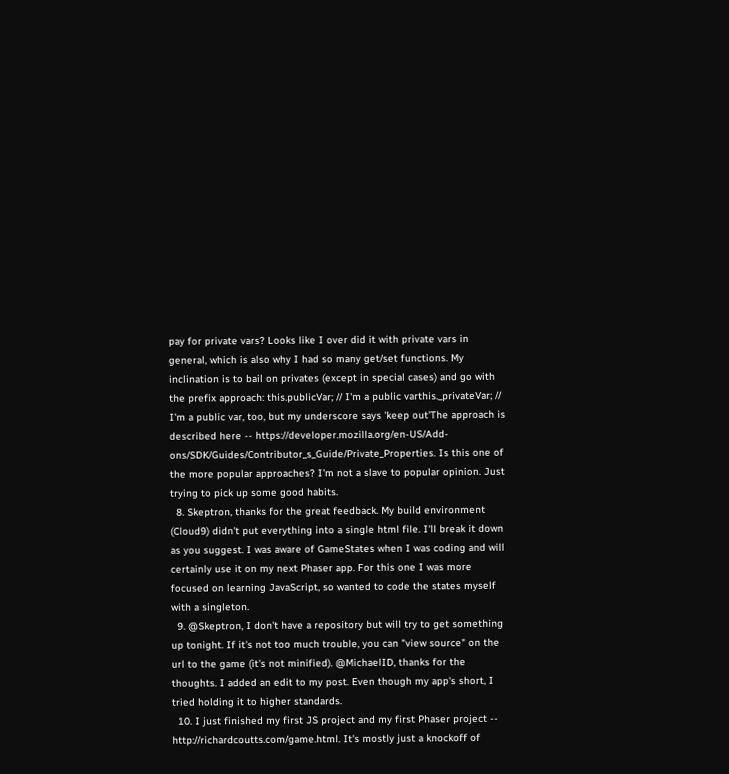pay for private vars? Looks like I over did it with private vars in general, which is also why I had so many get/set functions. My inclination is to bail on privates (except in special cases) and go with the prefix approach: this.publicVar; // I'm a public varthis._privateVar; // I'm a public var, too, but my underscore says 'keep out'The approach is described here -- https://developer.mozilla.org/en-US/Add-ons/SDK/Guides/Contributor_s_Guide/Private_Properties. Is this one of the more popular approaches? I'm not a slave to popular opinion. Just trying to pick up some good habits.
  8. Skeptron, thanks for the great feedback. My build environment (Cloud9) didn't put everything into a single html file. I'll break it down as you suggest. I was aware of GameStates when I was coding and will certainly use it on my next Phaser app. For this one I was more focused on learning JavaScript, so wanted to code the states myself with a singleton.
  9. @Skeptron, I don't have a repository but will try to get something up tonight. If it's not too much trouble, you can "view source" on the url to the game (it's not minified). @MichaelID, thanks for the thoughts. I added an edit to my post. Even though my app's short, I tried holding it to higher standards.
  10. I just finished my first JS project and my first Phaser project -- http://richardcoutts.com/game.html. It's mostly just a knockoff of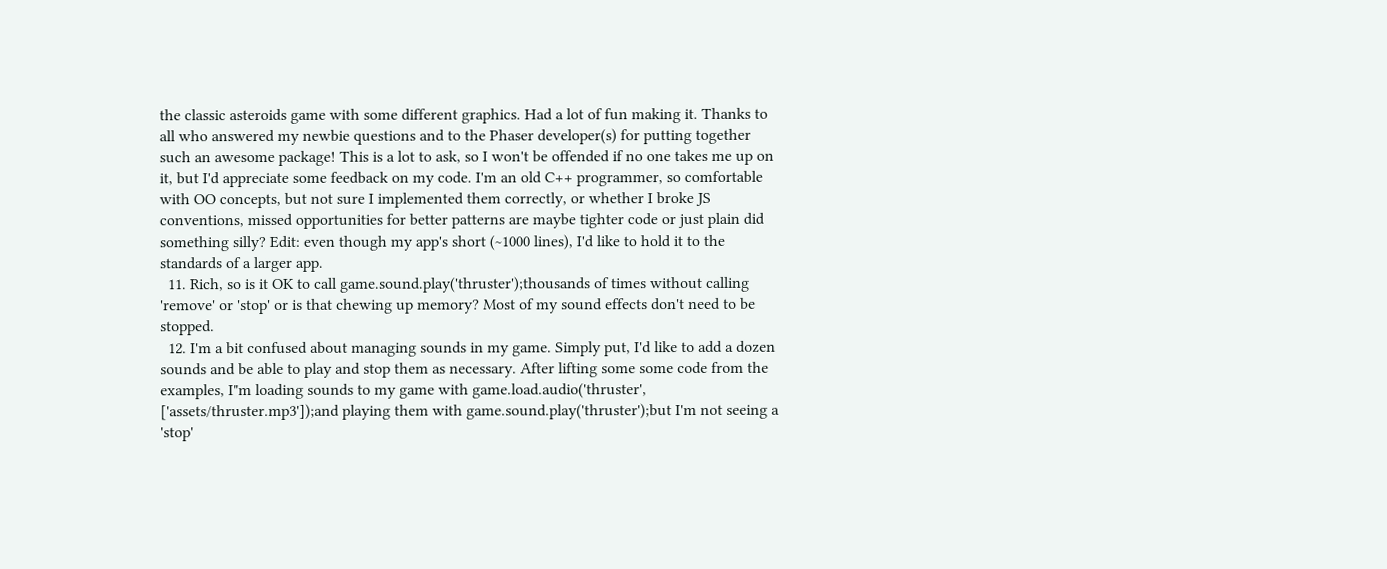the classic asteroids game with some different graphics. Had a lot of fun making it. Thanks to all who answered my newbie questions and to the Phaser developer(s) for putting together such an awesome package! This is a lot to ask, so I won't be offended if no one takes me up on it, but I'd appreciate some feedback on my code. I'm an old C++ programmer, so comfortable with OO concepts, but not sure I implemented them correctly, or whether I broke JS conventions, missed opportunities for better patterns are maybe tighter code or just plain did something silly? Edit: even though my app's short (~1000 lines), I'd like to hold it to the standards of a larger app.
  11. Rich, so is it OK to call game.sound.play('thruster');thousands of times without calling 'remove' or 'stop' or is that chewing up memory? Most of my sound effects don't need to be stopped.
  12. I'm a bit confused about managing sounds in my game. Simply put, I'd like to add a dozen sounds and be able to play and stop them as necessary. After lifting some some code from the examples, I"m loading sounds to my game with game.load.audio('thruster', ['assets/thruster.mp3']);and playing them with game.sound.play('thruster');but I'm not seeing a 'stop'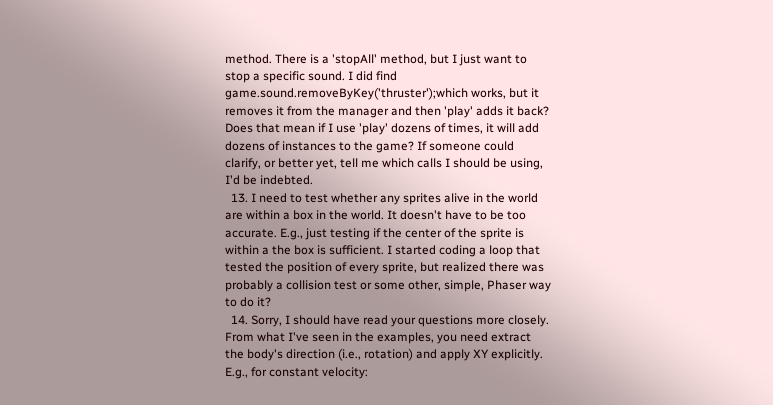method. There is a 'stopAll' method, but I just want to stop a specific sound. I did find game.sound.removeByKey('thruster');which works, but it removes it from the manager and then 'play' adds it back? Does that mean if I use 'play' dozens of times, it will add dozens of instances to the game? If someone could clarify, or better yet, tell me which calls I should be using, I'd be indebted.
  13. I need to test whether any sprites alive in the world are within a box in the world. It doesn't have to be too accurate. E.g., just testing if the center of the sprite is within a the box is sufficient. I started coding a loop that tested the position of every sprite, but realized there was probably a collision test or some other, simple, Phaser way to do it?
  14. Sorry, I should have read your questions more closely. From what I've seen in the examples, you need extract the body's direction (i.e., rotation) and apply XY explicitly. E.g., for constant velocity: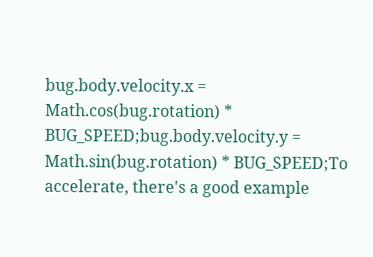bug.body.velocity.x = Math.cos(bug.rotation) * BUG_SPEED;bug.body.velocity.y = Math.sin(bug.rotation) * BUG_SPEED;To accelerate, there's a good example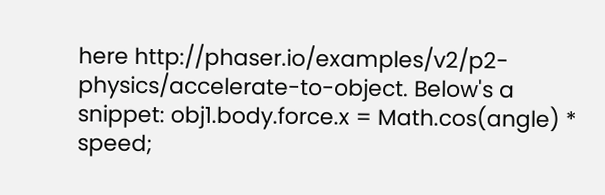here http://phaser.io/examples/v2/p2-physics/accelerate-to-object. Below's a snippet: obj1.body.force.x = Math.cos(angle) * speed;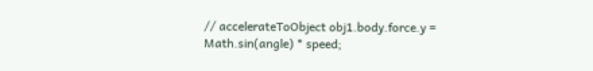// accelerateToObject obj1.body.force.y = Math.sin(angle) * speed;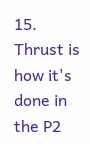15. Thrust is how it's done in the P2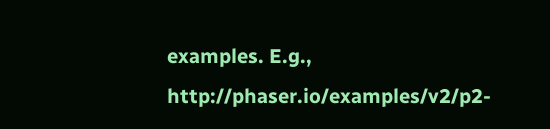examples. E.g., http://phaser.io/examples/v2/p2-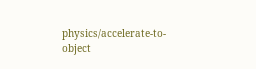physics/accelerate-to-object